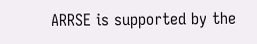ARRSE is supported by the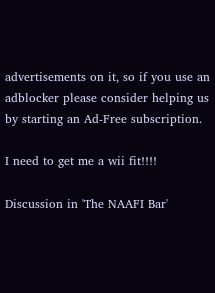advertisements on it, so if you use an adblocker please consider helping us by starting an Ad-Free subscription.

I need to get me a wii fit!!!!

Discussion in 'The NAAFI Bar'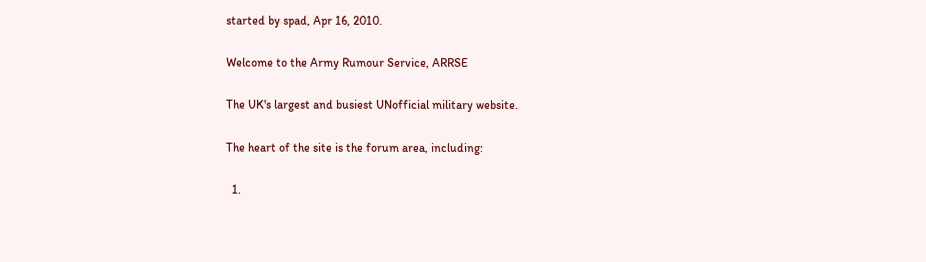started by spad, Apr 16, 2010.

Welcome to the Army Rumour Service, ARRSE

The UK's largest and busiest UNofficial military website.

The heart of the site is the forum area, including:

  1.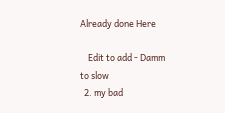Already done Here

    Edit to add - Damm to slow
  2. my bad